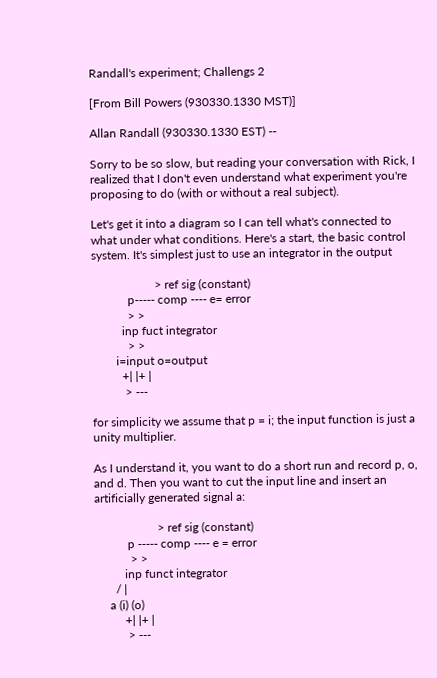Randall's experiment; Challengs 2

[From Bill Powers (930330.1330 MST)]

Allan Randall (930330.1330 EST) --

Sorry to be so slow, but reading your conversation with Rick, I
realized that I don't even understand what experiment you're
proposing to do (with or without a real subject).

Let's get it into a diagram so I can tell what's connected to
what under what conditions. Here's a start, the basic control
system. It's simplest just to use an integrator in the output

                     > ref sig (constant)
            p----- comp ---- e= error
            > >
          inp fuct integrator
            > >
        i=input o=output
          +| |+ |
           > ---

for simplicity we assume that p = i; the input function is just a
unity multiplier.

As I understand it, you want to do a short run and record p, o,
and d. Then you want to cut the input line and insert an
artificially generated signal a:

                     > ref sig (constant)
           p ----- comp ---- e = error
            > >
          inp funct integrator
       / |
     a (i) (o)
          +| |+ |
           > ---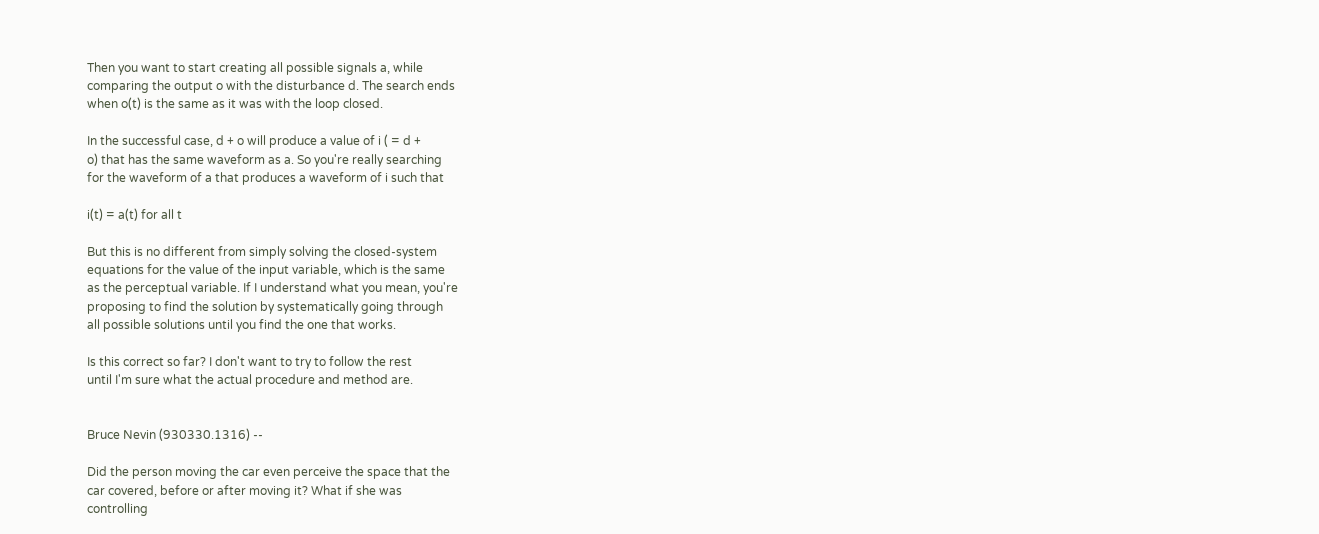Then you want to start creating all possible signals a, while
comparing the output o with the disturbance d. The search ends
when o(t) is the same as it was with the loop closed.

In the successful case, d + o will produce a value of i ( = d +
o) that has the same waveform as a. So you're really searching
for the waveform of a that produces a waveform of i such that

i(t) = a(t) for all t

But this is no different from simply solving the closed-system
equations for the value of the input variable, which is the same
as the perceptual variable. If I understand what you mean, you're
proposing to find the solution by systematically going through
all possible solutions until you find the one that works.

Is this correct so far? I don't want to try to follow the rest
until I'm sure what the actual procedure and method are.


Bruce Nevin (930330.1316) --

Did the person moving the car even perceive the space that the
car covered, before or after moving it? What if she was
controlling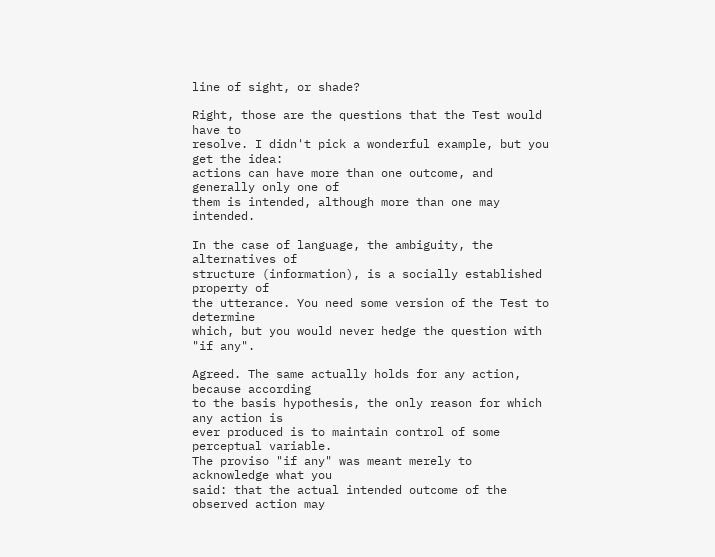line of sight, or shade?

Right, those are the questions that the Test would have to
resolve. I didn't pick a wonderful example, but you get the idea:
actions can have more than one outcome, and generally only one of
them is intended, although more than one may intended.

In the case of language, the ambiguity, the alternatives of
structure (information), is a socially established property of
the utterance. You need some version of the Test to determine
which, but you would never hedge the question with "if any".

Agreed. The same actually holds for any action, because according
to the basis hypothesis, the only reason for which any action is
ever produced is to maintain control of some perceptual variable.
The proviso "if any" was meant merely to acknowledge what you
said: that the actual intended outcome of the observed action may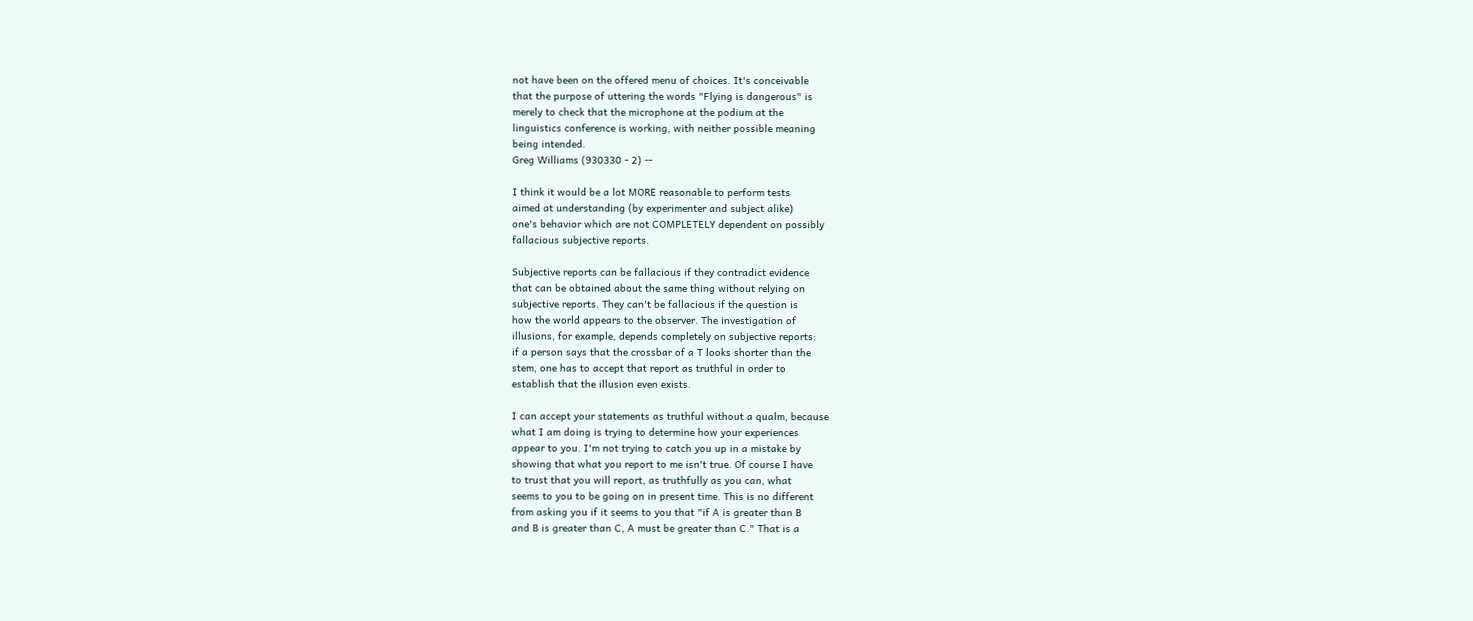not have been on the offered menu of choices. It's conceivable
that the purpose of uttering the words "Flying is dangerous" is
merely to check that the microphone at the podium at the
linguistics conference is working, with neither possible meaning
being intended.
Greg Williams (930330 - 2) --

I think it would be a lot MORE reasonable to perform tests
aimed at understanding (by experimenter and subject alike)
one's behavior which are not COMPLETELY dependent on possibly
fallacious subjective reports.

Subjective reports can be fallacious if they contradict evidence
that can be obtained about the same thing without relying on
subjective reports. They can't be fallacious if the question is
how the world appears to the observer. The investigation of
illusions, for example, depends completely on subjective reports:
if a person says that the crossbar of a T looks shorter than the
stem, one has to accept that report as truthful in order to
establish that the illusion even exists.

I can accept your statements as truthful without a qualm, because
what I am doing is trying to determine how your experiences
appear to you. I'm not trying to catch you up in a mistake by
showing that what you report to me isn't true. Of course I have
to trust that you will report, as truthfully as you can, what
seems to you to be going on in present time. This is no different
from asking you if it seems to you that "if A is greater than B
and B is greater than C, A must be greater than C." That is a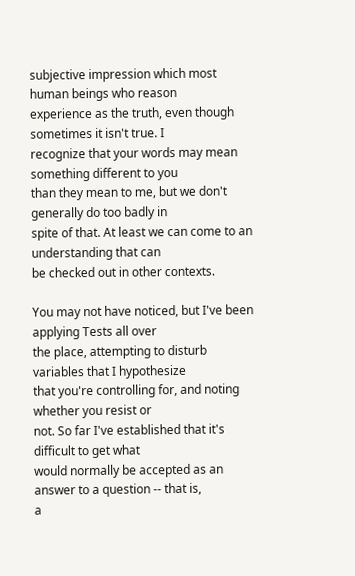subjective impression which most human beings who reason
experience as the truth, even though sometimes it isn't true. I
recognize that your words may mean something different to you
than they mean to me, but we don't generally do too badly in
spite of that. At least we can come to an understanding that can
be checked out in other contexts.

You may not have noticed, but I've been applying Tests all over
the place, attempting to disturb variables that I hypothesize
that you're controlling for, and noting whether you resist or
not. So far I've established that it's difficult to get what
would normally be accepted as an answer to a question -- that is,
a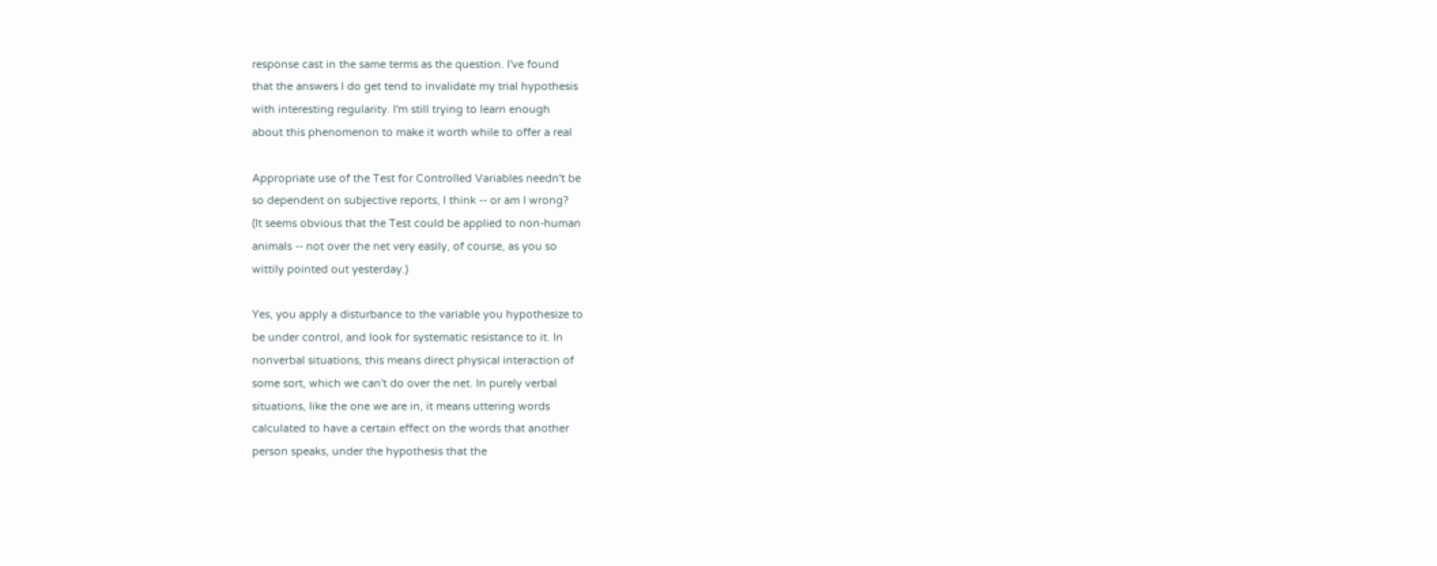response cast in the same terms as the question. I've found
that the answers I do get tend to invalidate my trial hypothesis
with interesting regularity. I'm still trying to learn enough
about this phenomenon to make it worth while to offer a real

Appropriate use of the Test for Controlled Variables needn't be
so dependent on subjective reports, I think -- or am I wrong?
(It seems obvious that the Test could be applied to non-human
animals -- not over the net very easily, of course, as you so
wittily pointed out yesterday.)

Yes, you apply a disturbance to the variable you hypothesize to
be under control, and look for systematic resistance to it. In
nonverbal situations, this means direct physical interaction of
some sort, which we can't do over the net. In purely verbal
situations, like the one we are in, it means uttering words
calculated to have a certain effect on the words that another
person speaks, under the hypothesis that the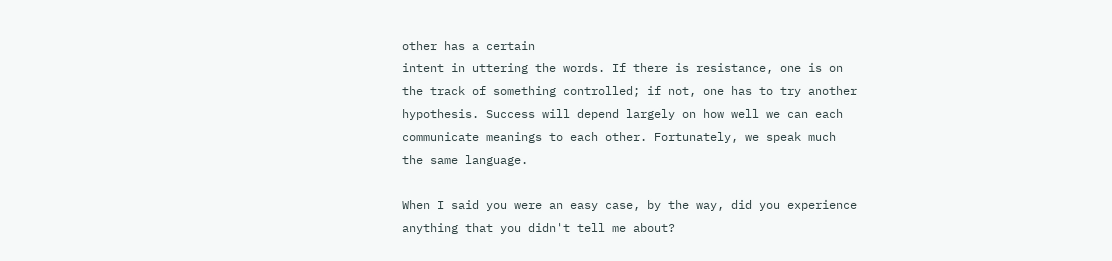other has a certain
intent in uttering the words. If there is resistance, one is on
the track of something controlled; if not, one has to try another
hypothesis. Success will depend largely on how well we can each
communicate meanings to each other. Fortunately, we speak much
the same language.

When I said you were an easy case, by the way, did you experience
anything that you didn't tell me about?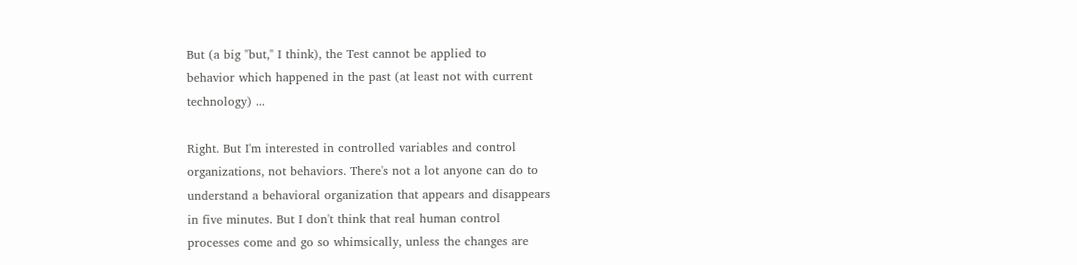But (a big "but," I think), the Test cannot be applied to
behavior which happened in the past (at least not with current
technology) ...

Right. But I'm interested in controlled variables and control
organizations, not behaviors. There's not a lot anyone can do to
understand a behavioral organization that appears and disappears
in five minutes. But I don't think that real human control
processes come and go so whimsically, unless the changes are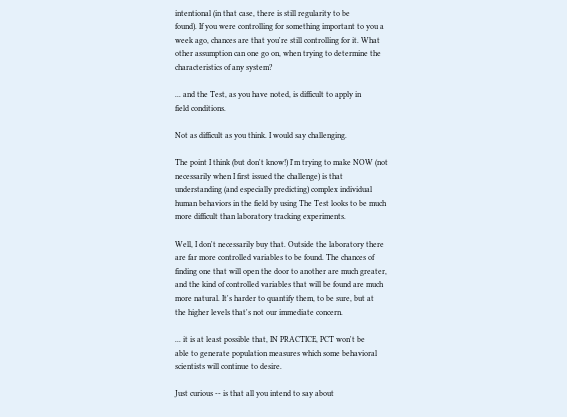intentional (in that case, there is still regularity to be
found). If you were controlling for something important to you a
week ago, chances are that you're still controlling for it. What
other assumption can one go on, when trying to determine the
characteristics of any system?

... and the Test, as you have noted, is difficult to apply in
field conditions.

Not as difficult as you think. I would say challenging.

The point I think (but don't know!) I'm trying to make NOW (not
necessarily when I first issued the challenge) is that
understanding (and especially predicting) complex individual
human behaviors in the field by using The Test looks to be much
more difficult than laboratory tracking experiments.

Well, I don't necessarily buy that. Outside the laboratory there
are far more controlled variables to be found. The chances of
finding one that will open the door to another are much greater,
and the kind of controlled variables that will be found are much
more natural. It's harder to quantify them, to be sure, but at
the higher levels that's not our immediate concern.

... it is at least possible that, IN PRACTICE, PCT won't be
able to generate population measures which some behavioral
scientists will continue to desire.

Just curious -- is that all you intend to say about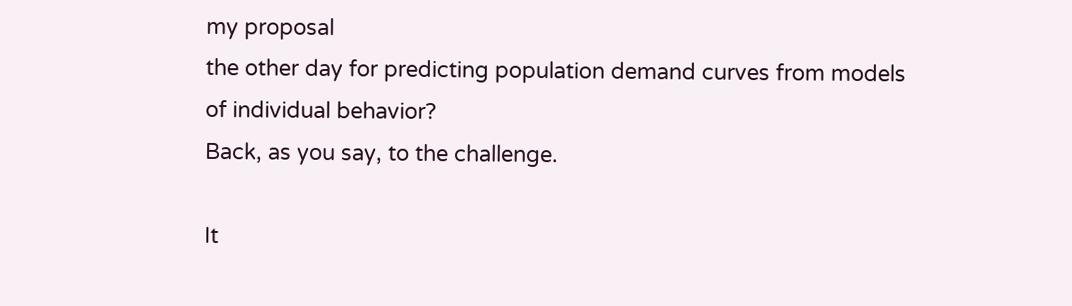my proposal
the other day for predicting population demand curves from models
of individual behavior?
Back, as you say, to the challenge.

It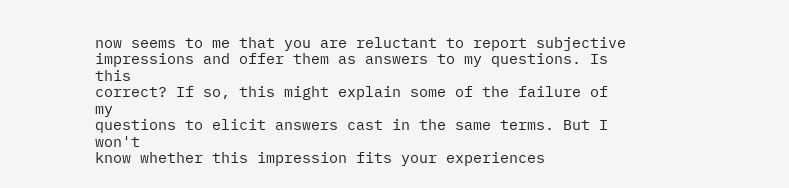now seems to me that you are reluctant to report subjective
impressions and offer them as answers to my questions. Is this
correct? If so, this might explain some of the failure of my
questions to elicit answers cast in the same terms. But I won't
know whether this impression fits your experiences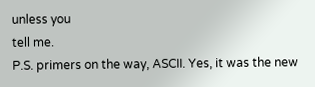unless you
tell me.
P.S. primers on the way, ASCII. Yes, it was the new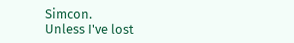Simcon.
Unless I've lost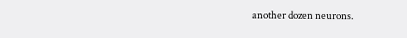another dozen neurons.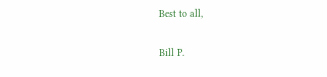Best to all,

Bill P.